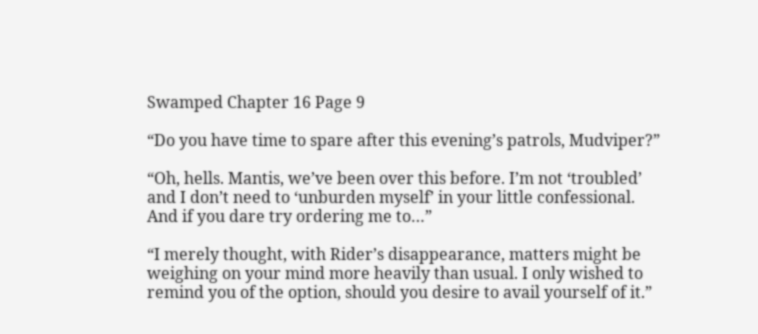Swamped Chapter 16 Page 9

“Do you have time to spare after this evening’s patrols, Mudviper?”

“Oh, hells. Mantis, we’ve been over this before. I’m not ‘troubled’ and I don’t need to ‘unburden myself’ in your little confessional. And if you dare try ordering me to…”

“I merely thought, with Rider’s disappearance, matters might be weighing on your mind more heavily than usual. I only wished to remind you of the option, should you desire to avail yourself of it.”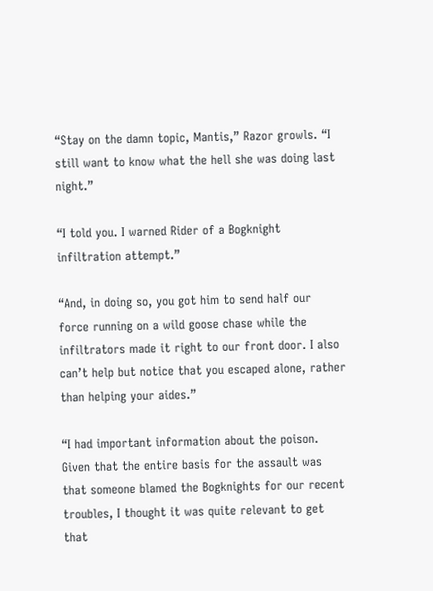“Stay on the damn topic, Mantis,” Razor growls. “I still want to know what the hell she was doing last night.”

“I told you. I warned Rider of a Bogknight infiltration attempt.”

“And, in doing so, you got him to send half our force running on a wild goose chase while the infiltrators made it right to our front door. I also can’t help but notice that you escaped alone, rather than helping your aides.”

“I had important information about the poison. Given that the entire basis for the assault was that someone blamed the Bogknights for our recent troubles, I thought it was quite relevant to get that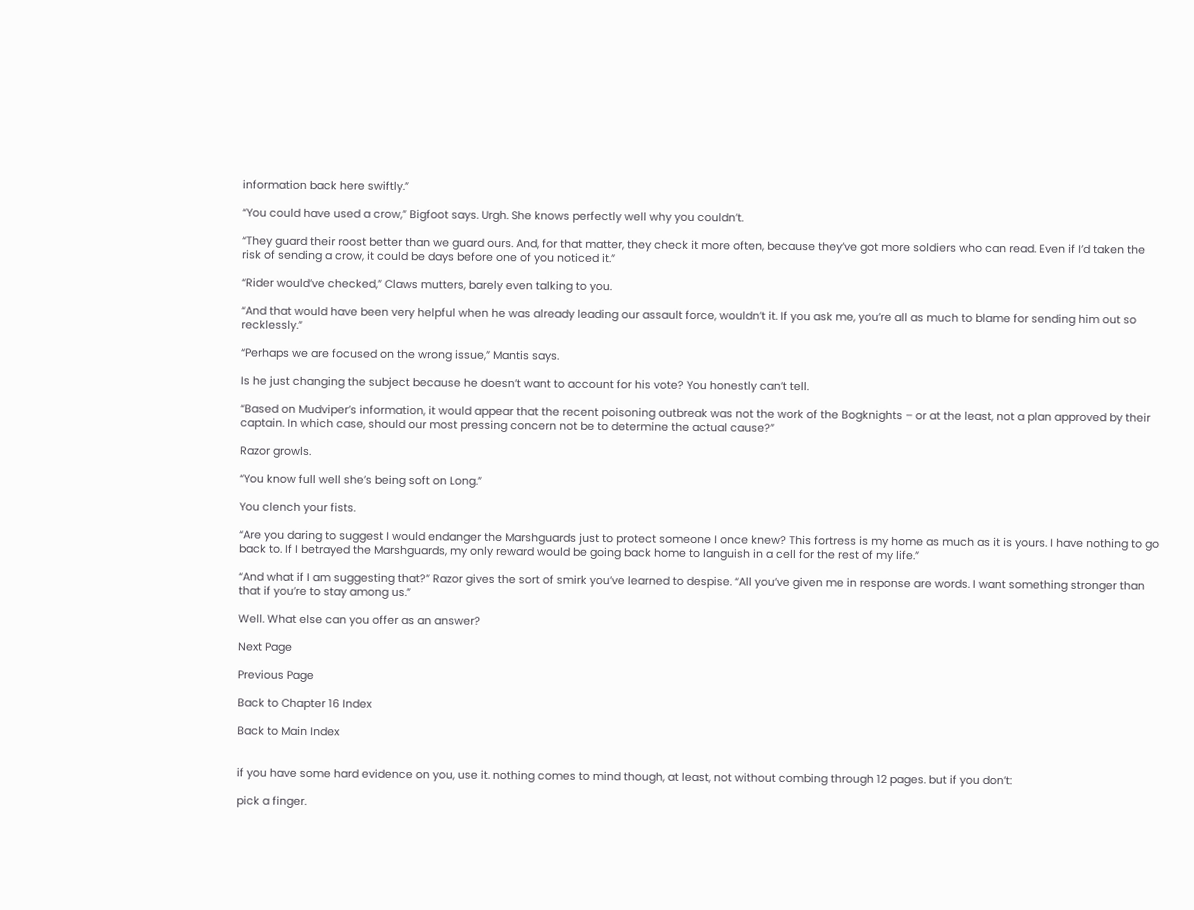information back here swiftly.”

“You could have used a crow,” Bigfoot says. Urgh. She knows perfectly well why you couldn’t.

“They guard their roost better than we guard ours. And, for that matter, they check it more often, because they’ve got more soldiers who can read. Even if I’d taken the risk of sending a crow, it could be days before one of you noticed it.”

“Rider would’ve checked,” Claws mutters, barely even talking to you.

“And that would have been very helpful when he was already leading our assault force, wouldn’t it. If you ask me, you’re all as much to blame for sending him out so recklessly.”

“Perhaps we are focused on the wrong issue,” Mantis says.

Is he just changing the subject because he doesn’t want to account for his vote? You honestly can’t tell.

“Based on Mudviper’s information, it would appear that the recent poisoning outbreak was not the work of the Bogknights – or at the least, not a plan approved by their captain. In which case, should our most pressing concern not be to determine the actual cause?”

Razor growls.

“You know full well she’s being soft on Long.”

You clench your fists.

“Are you daring to suggest I would endanger the Marshguards just to protect someone I once knew? This fortress is my home as much as it is yours. I have nothing to go back to. If I betrayed the Marshguards, my only reward would be going back home to languish in a cell for the rest of my life.”

“And what if I am suggesting that?” Razor gives the sort of smirk you’ve learned to despise. “All you’ve given me in response are words. I want something stronger than that if you’re to stay among us.”

Well. What else can you offer as an answer?

Next Page

Previous Page

Back to Chapter 16 Index

Back to Main Index


if you have some hard evidence on you, use it. nothing comes to mind though, at least, not without combing through 12 pages. but if you don’t:

pick a finger.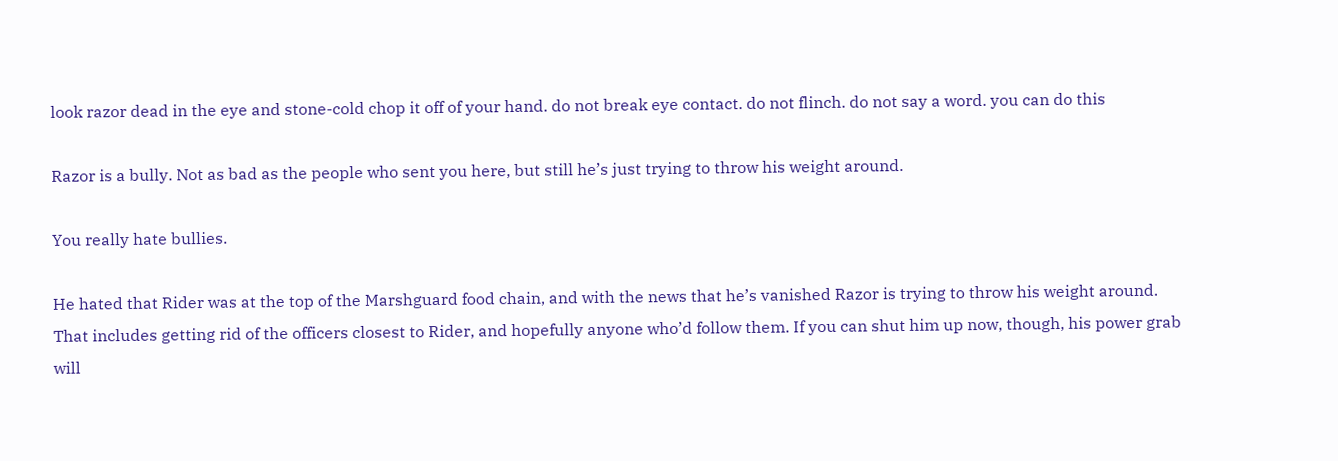look razor dead in the eye and stone-cold chop it off of your hand. do not break eye contact. do not flinch. do not say a word. you can do this

Razor is a bully. Not as bad as the people who sent you here, but still he’s just trying to throw his weight around.

You really hate bullies.

He hated that Rider was at the top of the Marshguard food chain, and with the news that he’s vanished Razor is trying to throw his weight around. That includes getting rid of the officers closest to Rider, and hopefully anyone who’d follow them. If you can shut him up now, though, his power grab will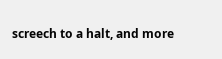screech to a halt, and more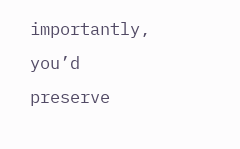importantly, you’d preserve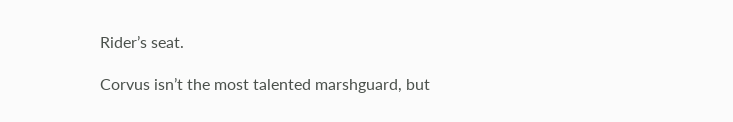Rider’s seat.

Corvus isn’t the most talented marshguard, but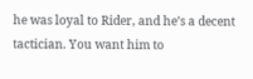he was loyal to Rider, and he’s a decent tactician. You want him to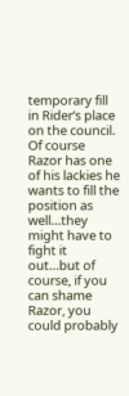temporary fill in Rider’s place on the council. Of course Razor has one of his lackies he wants to fill the position as well…they might have to fight it out…but of course, if you can shame Razor, you could probably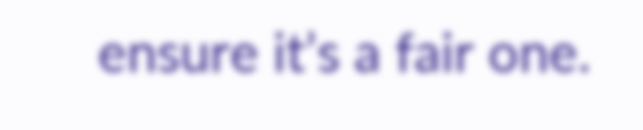ensure it’s a fair one.